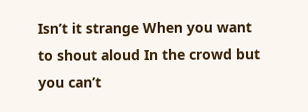Isn’t it strange When you want to shout aloud In the crowd but you can’t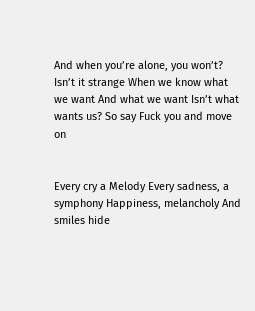And when you’re alone, you won’t? Isn’t it strange When we know what we want And what we want Isn’t what wants us? So say Fuck you and move on


Every cry a Melody Every sadness, a symphony Happiness, melancholy And smiles hide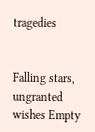tragedies


Falling stars, ungranted wishes Empty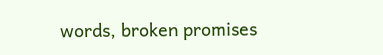words, broken promises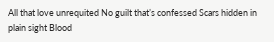All that love unrequited No guilt that’s confessed Scars hidden in plain sight Blood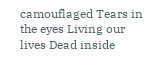camouflaged Tears in the eyes Living our lives Dead inside